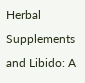Herbal Supplements and Libido: A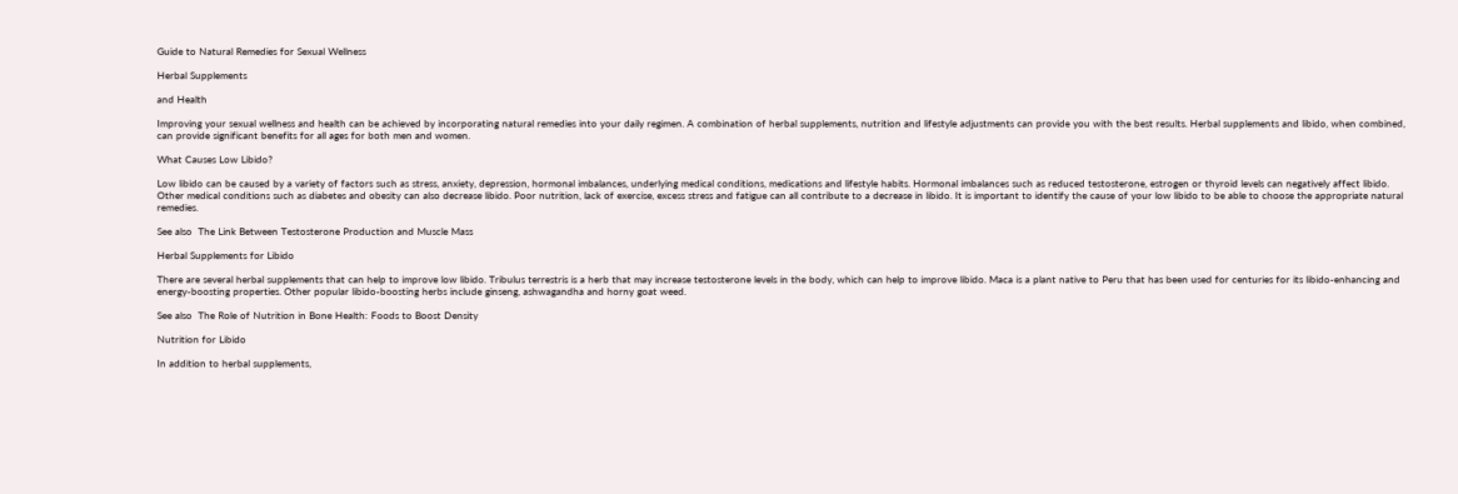Guide to Natural Remedies for Sexual Wellness

Herbal Supplements

and Health

Improving your sexual wellness and health can be achieved by incorporating natural remedies into your daily regimen. A combination of herbal supplements, nutrition and lifestyle adjustments can provide you with the best results. Herbal supplements and libido, when combined, can provide significant benefits for all ages for both men and women.

What Causes Low Libido?

Low libido can be caused by a variety of factors such as stress, anxiety, depression, hormonal imbalances, underlying medical conditions, medications and lifestyle habits. Hormonal imbalances such as reduced testosterone, estrogen or thyroid levels can negatively affect libido. Other medical conditions such as diabetes and obesity can also decrease libido. Poor nutrition, lack of exercise, excess stress and fatigue can all contribute to a decrease in libido. It is important to identify the cause of your low libido to be able to choose the appropriate natural remedies.

See also  The Link Between Testosterone Production and Muscle Mass

Herbal Supplements for Libido

There are several herbal supplements that can help to improve low libido. Tribulus terrestris is a herb that may increase testosterone levels in the body, which can help to improve libido. Maca is a plant native to Peru that has been used for centuries for its libido-enhancing and energy-boosting properties. Other popular libido-boosting herbs include ginseng, ashwagandha and horny goat weed.

See also  The Role of Nutrition in Bone Health: Foods to Boost Density

Nutrition for Libido

In addition to herbal supplements,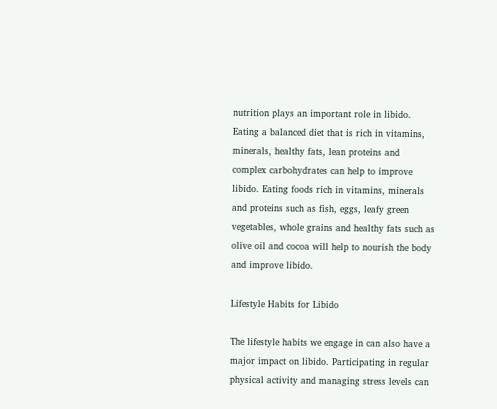nutrition plays an important role in libido. Eating a balanced diet that is rich in vitamins, minerals, healthy fats, lean proteins and complex carbohydrates can help to improve libido. Eating foods rich in vitamins, minerals and proteins such as fish, eggs, leafy green vegetables, whole grains and healthy fats such as olive oil and cocoa will help to nourish the body and improve libido.

Lifestyle Habits for Libido

The lifestyle habits we engage in can also have a major impact on libido. Participating in regular physical activity and managing stress levels can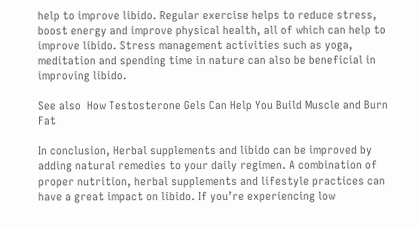help to improve libido. Regular exercise helps to reduce stress, boost energy and improve physical health, all of which can help to improve libido. Stress management activities such as yoga, meditation and spending time in nature can also be beneficial in improving libido.

See also  How Testosterone Gels Can Help You Build Muscle and Burn Fat

In conclusion, Herbal supplements and libido can be improved by adding natural remedies to your daily regimen. A combination of proper nutrition, herbal supplements and lifestyle practices can have a great impact on libido. If you’re experiencing low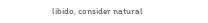libido, consider natural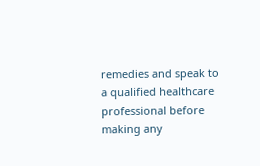remedies and speak to a qualified healthcare professional before making any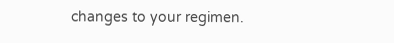changes to your regimen.